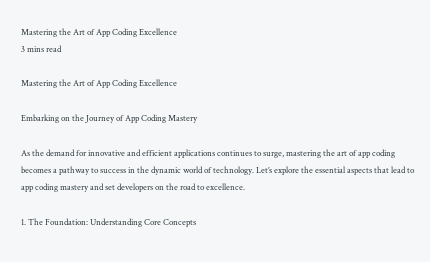Mastering the Art of App Coding Excellence
3 mins read

Mastering the Art of App Coding Excellence

Embarking on the Journey of App Coding Mastery

As the demand for innovative and efficient applications continues to surge, mastering the art of app coding becomes a pathway to success in the dynamic world of technology. Let’s explore the essential aspects that lead to app coding mastery and set developers on the road to excellence.

1. The Foundation: Understanding Core Concepts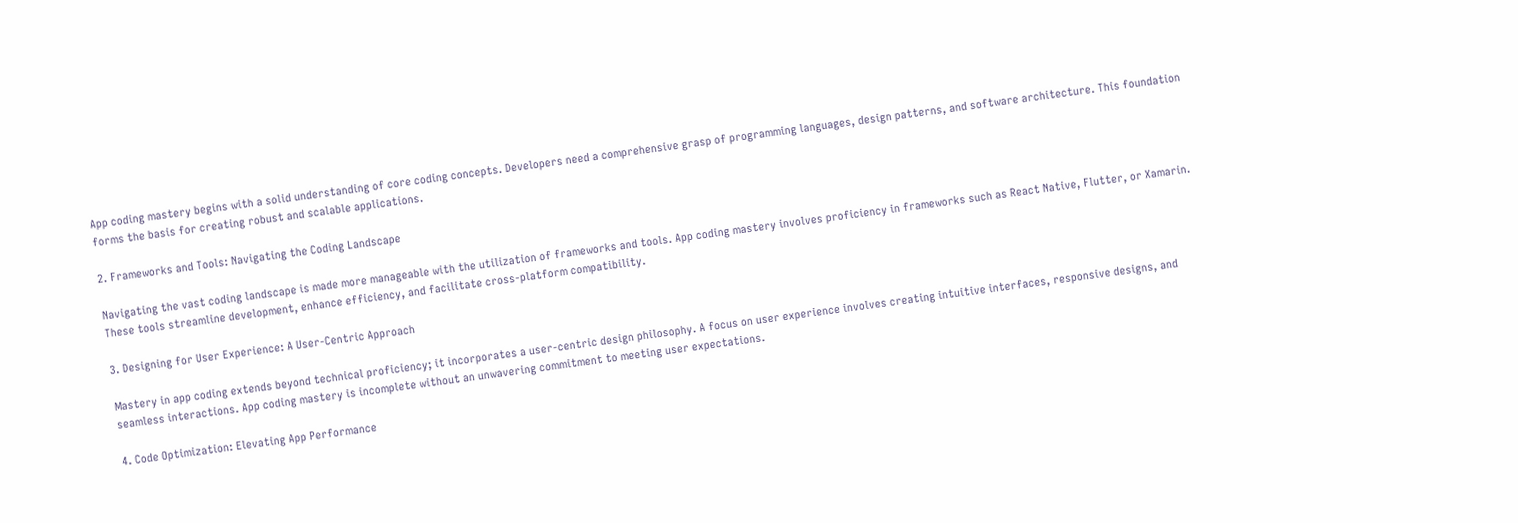App coding mastery begins with a solid understanding of core coding concepts. Developers need a comprehensive grasp of programming languages, design patterns, and software architecture. This foundation forms the basis for creating robust and scalable applications.

2. Frameworks and Tools: Navigating the Coding Landscape

Navigating the vast coding landscape is made more manageable with the utilization of frameworks and tools. App coding mastery involves proficiency in frameworks such as React Native, Flutter, or Xamarin. These tools streamline development, enhance efficiency, and facilitate cross-platform compatibility.

3. Designing for User Experience: A User-Centric Approach

Mastery in app coding extends beyond technical proficiency; it incorporates a user-centric design philosophy. A focus on user experience involves creating intuitive interfaces, responsive designs, and seamless interactions. App coding mastery is incomplete without an unwavering commitment to meeting user expectations.

4. Code Optimization: Elevating App Performance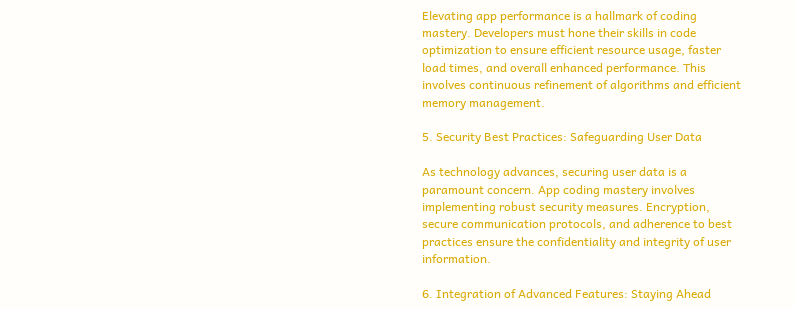Elevating app performance is a hallmark of coding mastery. Developers must hone their skills in code optimization to ensure efficient resource usage, faster load times, and overall enhanced performance. This involves continuous refinement of algorithms and efficient memory management.

5. Security Best Practices: Safeguarding User Data

As technology advances, securing user data is a paramount concern. App coding mastery involves implementing robust security measures. Encryption, secure communication protocols, and adherence to best practices ensure the confidentiality and integrity of user information.

6. Integration of Advanced Features: Staying Ahead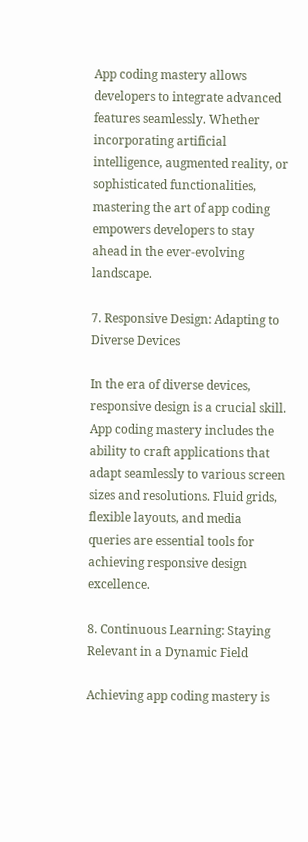App coding mastery allows developers to integrate advanced features seamlessly. Whether incorporating artificial intelligence, augmented reality, or sophisticated functionalities, mastering the art of app coding empowers developers to stay ahead in the ever-evolving landscape.

7. Responsive Design: Adapting to Diverse Devices

In the era of diverse devices, responsive design is a crucial skill. App coding mastery includes the ability to craft applications that adapt seamlessly to various screen sizes and resolutions. Fluid grids, flexible layouts, and media queries are essential tools for achieving responsive design excellence.

8. Continuous Learning: Staying Relevant in a Dynamic Field

Achieving app coding mastery is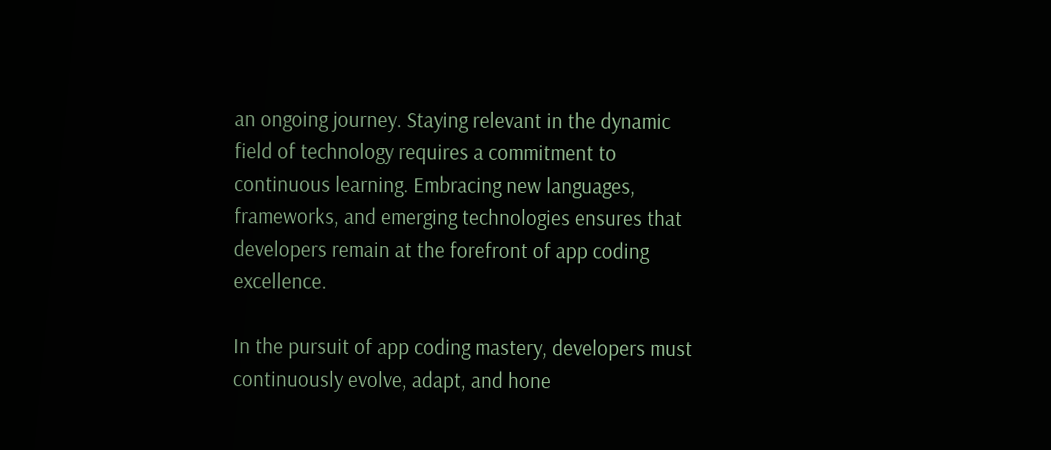an ongoing journey. Staying relevant in the dynamic field of technology requires a commitment to continuous learning. Embracing new languages, frameworks, and emerging technologies ensures that developers remain at the forefront of app coding excellence.

In the pursuit of app coding mastery, developers must continuously evolve, adapt, and hone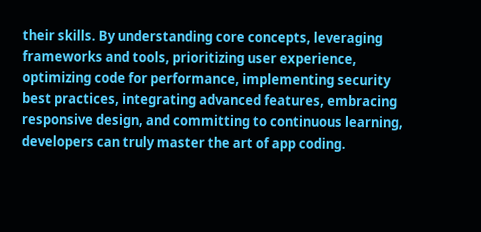their skills. By understanding core concepts, leveraging frameworks and tools, prioritizing user experience, optimizing code for performance, implementing security best practices, integrating advanced features, embracing responsive design, and committing to continuous learning, developers can truly master the art of app coding.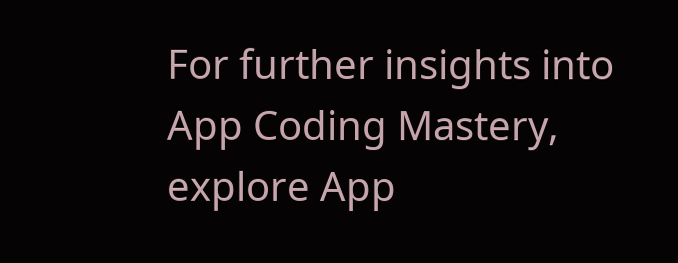For further insights into App Coding Mastery, explore App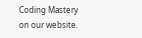Coding Mastery on our website.